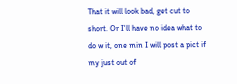That it will look bad, get cut to short. Or I'll have no idea what to do w it, one min I will post a pict if my just out of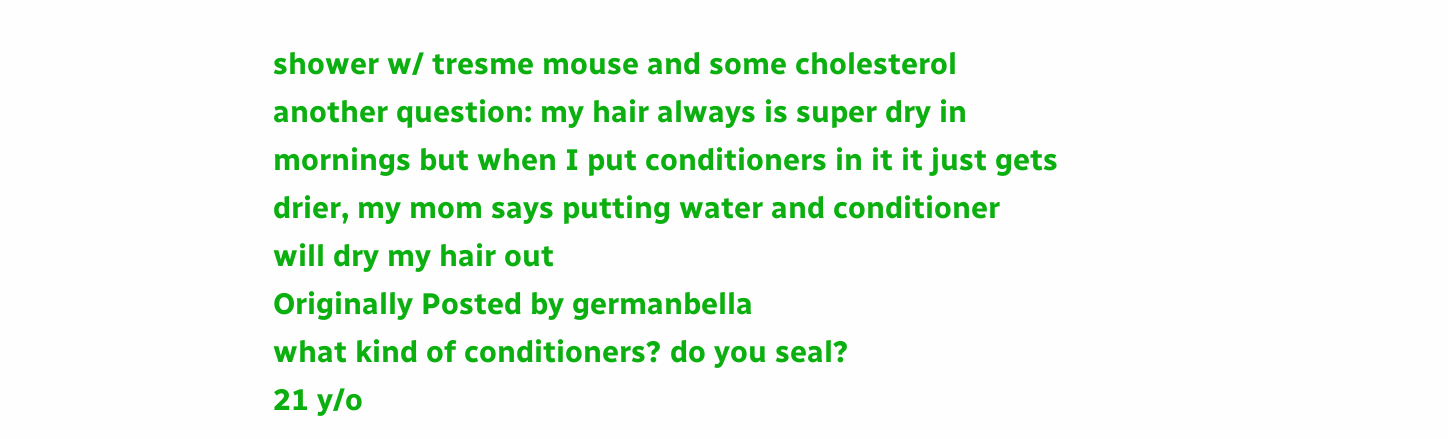shower w/ tresme mouse and some cholesterol another question: my hair always is super dry in mornings but when I put conditioners in it it just gets drier, my mom says putting water and conditioner will dry my hair out
Originally Posted by germanbella
what kind of conditioners? do you seal?
21 y/o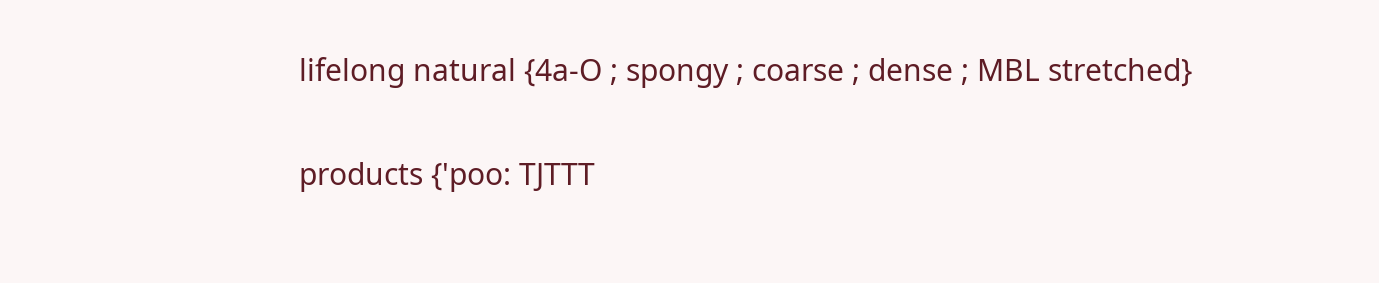lifelong natural {4a-O ; spongy ; coarse ; dense ; MBL stretched}

products {'poo: TJTTT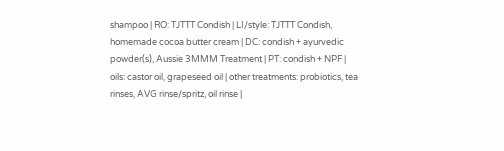shampoo | RO: TJTTT Condish | LI/style: TJTTT Condish, homemade cocoa butter cream | DC: condish + ayurvedic powder(s), Aussie 3MMM Treatment | PT: condish + NPF | oils: castor oil, grapeseed oil | other treatments: probiotics, tea rinses, AVG rinse/spritz, oil rinse |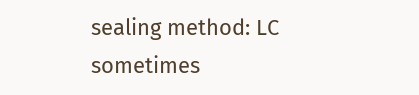sealing method: LC sometimes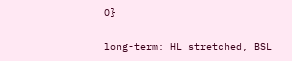O}

long-term: HL stretched, BSL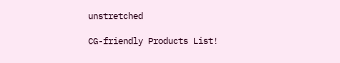unstretched

CG-friendly Products List!